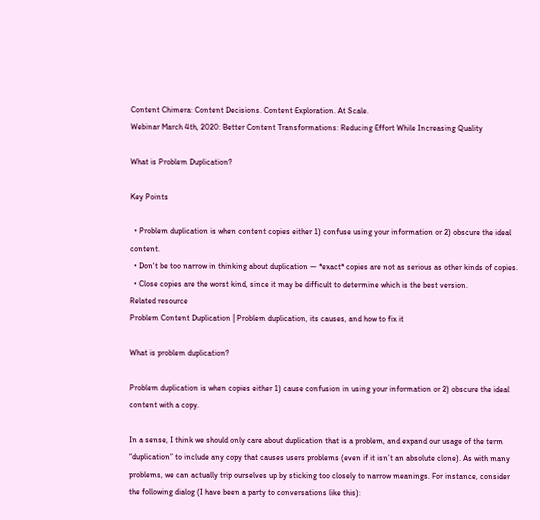Content Chimera: Content Decisions. Content Exploration. At Scale.
Webinar March 4th, 2020: Better Content Transformations: Reducing Effort While Increasing Quality

What is Problem Duplication?

Key Points

  • Problem duplication is when content copies either 1) confuse using your information or 2) obscure the ideal content.
  • Don't be too narrow in thinking about duplication — *exact* copies are not as serious as other kinds of copies.
  • Close copies are the worst kind, since it may be difficult to determine which is the best version.
Related resource
Problem Content Duplication | Problem duplication, its causes, and how to fix it

What is problem duplication?

Problem duplication is when copies either 1) cause confusion in using your information or 2) obscure the ideal content with a copy.

In a sense, I think we should only care about duplication that is a problem, and expand our usage of the term “duplication” to include any copy that causes users problems (even if it isn’t an absolute clone). As with many problems, we can actually trip ourselves up by sticking too closely to narrow meanings. For instance, consider the following dialog (I have been a party to conversations like this):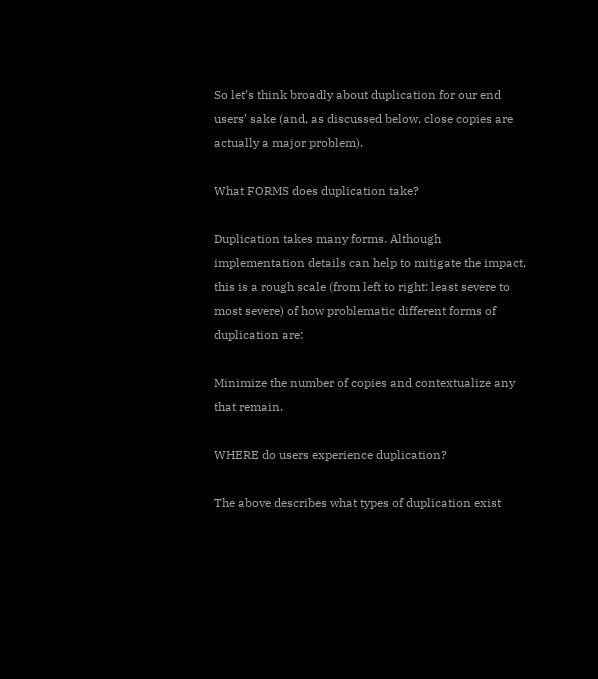So let’s think broadly about duplication for our end users’ sake (and, as discussed below, close copies are actually a major problem).

What FORMS does duplication take?

Duplication takes many forms. Although implementation details can help to mitigate the impact, this is a rough scale (from left to right: least severe to most severe) of how problematic different forms of duplication are:

Minimize the number of copies and contextualize any that remain.

WHERE do users experience duplication?

The above describes what types of duplication exist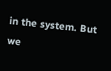in the system. But we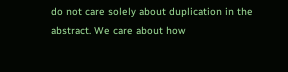do not care solely about duplication in the abstract. We care about how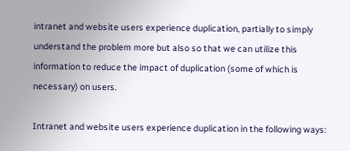intranet and website users experience duplication, partially to simply understand the problem more but also so that we can utilize this information to reduce the impact of duplication (some of which is necessary) on users.

Intranet and website users experience duplication in the following ways: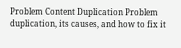Problem Content Duplication Problem duplication, its causes, and how to fix it